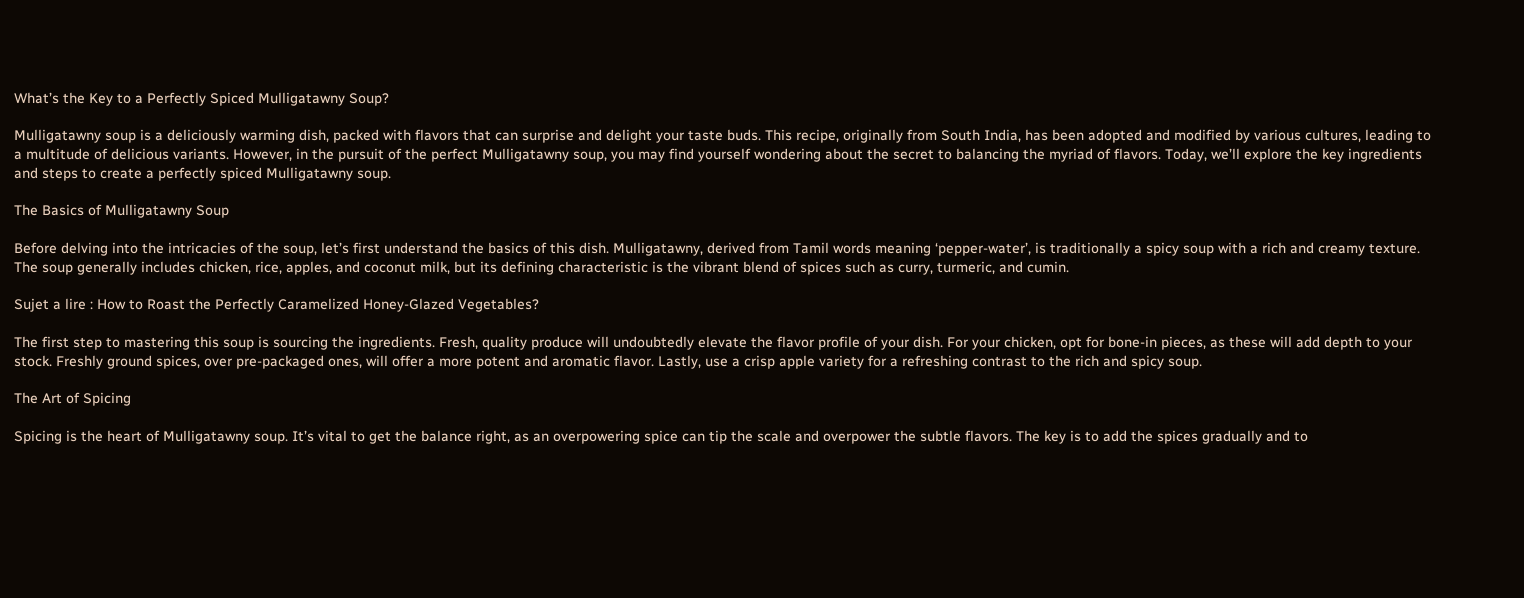What’s the Key to a Perfectly Spiced Mulligatawny Soup?

Mulligatawny soup is a deliciously warming dish, packed with flavors that can surprise and delight your taste buds. This recipe, originally from South India, has been adopted and modified by various cultures, leading to a multitude of delicious variants. However, in the pursuit of the perfect Mulligatawny soup, you may find yourself wondering about the secret to balancing the myriad of flavors. Today, we’ll explore the key ingredients and steps to create a perfectly spiced Mulligatawny soup.

The Basics of Mulligatawny Soup

Before delving into the intricacies of the soup, let’s first understand the basics of this dish. Mulligatawny, derived from Tamil words meaning ‘pepper-water’, is traditionally a spicy soup with a rich and creamy texture. The soup generally includes chicken, rice, apples, and coconut milk, but its defining characteristic is the vibrant blend of spices such as curry, turmeric, and cumin.

Sujet a lire : How to Roast the Perfectly Caramelized Honey-Glazed Vegetables?

The first step to mastering this soup is sourcing the ingredients. Fresh, quality produce will undoubtedly elevate the flavor profile of your dish. For your chicken, opt for bone-in pieces, as these will add depth to your stock. Freshly ground spices, over pre-packaged ones, will offer a more potent and aromatic flavor. Lastly, use a crisp apple variety for a refreshing contrast to the rich and spicy soup.

The Art of Spicing

Spicing is the heart of Mulligatawny soup. It’s vital to get the balance right, as an overpowering spice can tip the scale and overpower the subtle flavors. The key is to add the spices gradually and to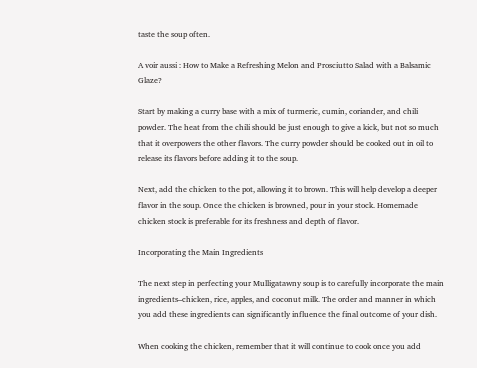taste the soup often.

A voir aussi : How to Make a Refreshing Melon and Prosciutto Salad with a Balsamic Glaze?

Start by making a curry base with a mix of turmeric, cumin, coriander, and chili powder. The heat from the chili should be just enough to give a kick, but not so much that it overpowers the other flavors. The curry powder should be cooked out in oil to release its flavors before adding it to the soup.

Next, add the chicken to the pot, allowing it to brown. This will help develop a deeper flavor in the soup. Once the chicken is browned, pour in your stock. Homemade chicken stock is preferable for its freshness and depth of flavor.

Incorporating the Main Ingredients

The next step in perfecting your Mulligatawny soup is to carefully incorporate the main ingredients–chicken, rice, apples, and coconut milk. The order and manner in which you add these ingredients can significantly influence the final outcome of your dish.

When cooking the chicken, remember that it will continue to cook once you add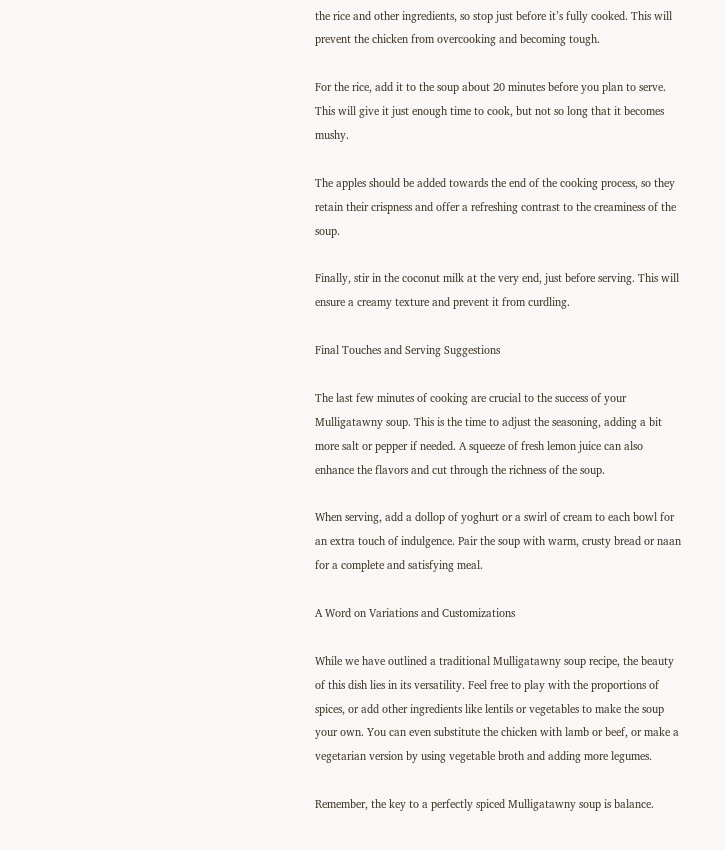the rice and other ingredients, so stop just before it’s fully cooked. This will prevent the chicken from overcooking and becoming tough.

For the rice, add it to the soup about 20 minutes before you plan to serve. This will give it just enough time to cook, but not so long that it becomes mushy.

The apples should be added towards the end of the cooking process, so they retain their crispness and offer a refreshing contrast to the creaminess of the soup.

Finally, stir in the coconut milk at the very end, just before serving. This will ensure a creamy texture and prevent it from curdling.

Final Touches and Serving Suggestions

The last few minutes of cooking are crucial to the success of your Mulligatawny soup. This is the time to adjust the seasoning, adding a bit more salt or pepper if needed. A squeeze of fresh lemon juice can also enhance the flavors and cut through the richness of the soup.

When serving, add a dollop of yoghurt or a swirl of cream to each bowl for an extra touch of indulgence. Pair the soup with warm, crusty bread or naan for a complete and satisfying meal.

A Word on Variations and Customizations

While we have outlined a traditional Mulligatawny soup recipe, the beauty of this dish lies in its versatility. Feel free to play with the proportions of spices, or add other ingredients like lentils or vegetables to make the soup your own. You can even substitute the chicken with lamb or beef, or make a vegetarian version by using vegetable broth and adding more legumes.

Remember, the key to a perfectly spiced Mulligatawny soup is balance.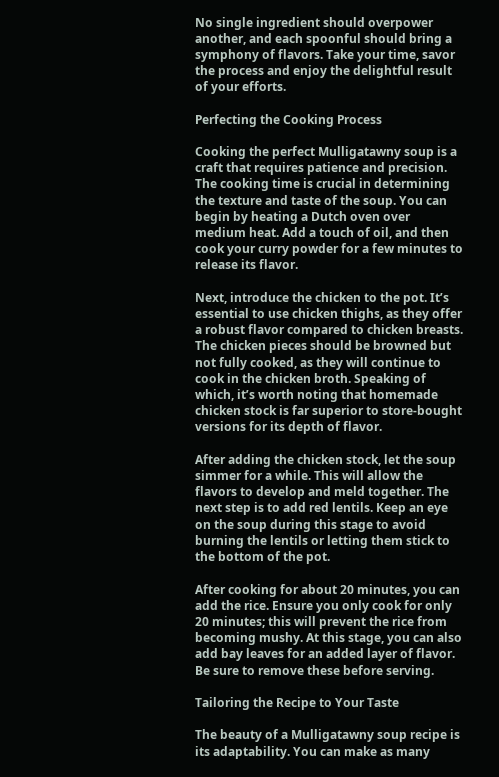No single ingredient should overpower another, and each spoonful should bring a symphony of flavors. Take your time, savor the process and enjoy the delightful result of your efforts.

Perfecting the Cooking Process

Cooking the perfect Mulligatawny soup is a craft that requires patience and precision. The cooking time is crucial in determining the texture and taste of the soup. You can begin by heating a Dutch oven over medium heat. Add a touch of oil, and then cook your curry powder for a few minutes to release its flavor.

Next, introduce the chicken to the pot. It’s essential to use chicken thighs, as they offer a robust flavor compared to chicken breasts. The chicken pieces should be browned but not fully cooked, as they will continue to cook in the chicken broth. Speaking of which, it’s worth noting that homemade chicken stock is far superior to store-bought versions for its depth of flavor.

After adding the chicken stock, let the soup simmer for a while. This will allow the flavors to develop and meld together. The next step is to add red lentils. Keep an eye on the soup during this stage to avoid burning the lentils or letting them stick to the bottom of the pot.

After cooking for about 20 minutes, you can add the rice. Ensure you only cook for only 20 minutes; this will prevent the rice from becoming mushy. At this stage, you can also add bay leaves for an added layer of flavor. Be sure to remove these before serving.

Tailoring the Recipe to Your Taste

The beauty of a Mulligatawny soup recipe is its adaptability. You can make as many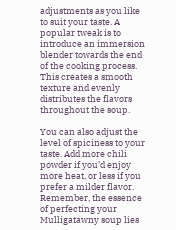adjustments as you like to suit your taste. A popular tweak is to introduce an immersion blender towards the end of the cooking process. This creates a smooth texture and evenly distributes the flavors throughout the soup.

You can also adjust the level of spiciness to your taste. Add more chili powder if you’d enjoy more heat, or less if you prefer a milder flavor. Remember, the essence of perfecting your Mulligatawny soup lies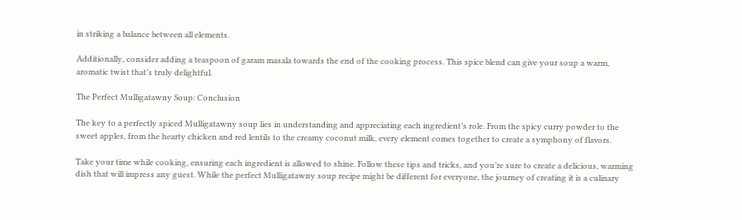in striking a balance between all elements.

Additionally, consider adding a teaspoon of garam masala towards the end of the cooking process. This spice blend can give your soup a warm, aromatic twist that’s truly delightful.

The Perfect Mulligatawny Soup: Conclusion

The key to a perfectly spiced Mulligatawny soup lies in understanding and appreciating each ingredient’s role. From the spicy curry powder to the sweet apples, from the hearty chicken and red lentils to the creamy coconut milk, every element comes together to create a symphony of flavors.

Take your time while cooking, ensuring each ingredient is allowed to shine. Follow these tips and tricks, and you’re sure to create a delicious, warming dish that will impress any guest. While the perfect Mulligatawny soup recipe might be different for everyone, the journey of creating it is a culinary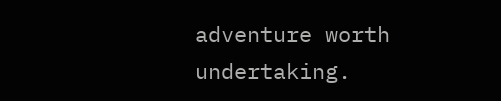adventure worth undertaking.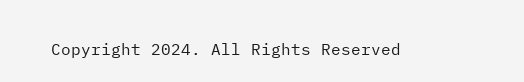Copyright 2024. All Rights Reserved